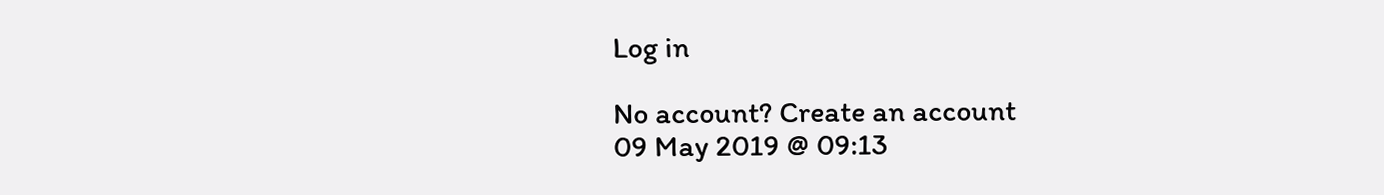Log in

No account? Create an account
09 May 2019 @ 09:13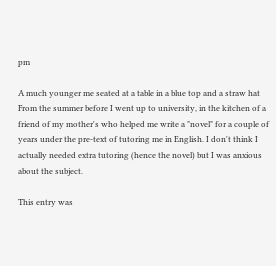pm

A much younger me seated at a table in a blue top and a straw hat
From the summer before I went up to university, in the kitchen of a friend of my mother's who helped me write a "novel" for a couple of years under the pre-text of tutoring me in English. I don't think I actually needed extra tutoring (hence the novel) but I was anxious about the subject.

This entry was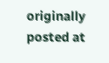originally posted at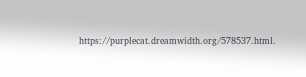https://purplecat.dreamwidth.org/578537.html.